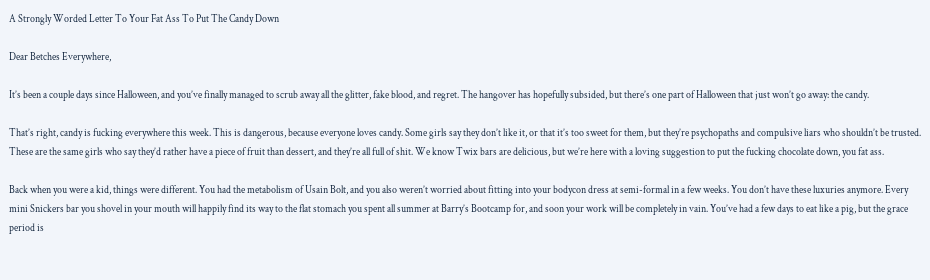A Strongly Worded Letter To Your Fat Ass To Put The Candy Down

Dear Betches Everywhere,

It’s been a couple days since Halloween, and you’ve finally managed to scrub away all the glitter, fake blood, and regret. The hangover has hopefully subsided, but there’s one part of Halloween that just won’t go away: the candy.

That’s right, candy is fucking everywhere this week. This is dangerous, because everyone loves candy. Some girls say they don’t like it, or that it’s too sweet for them, but they’re psychopaths and compulsive liars who shouldn’t be trusted. These are the same girls who say they’d rather have a piece of fruit than dessert, and they’re all full of shit. We know Twix bars are delicious, but we’re here with a loving suggestion to put the fucking chocolate down, you fat ass.

Back when you were a kid, things were different. You had the metabolism of Usain Bolt, and you also weren’t worried about fitting into your bodycon dress at semi-formal in a few weeks. You don’t have these luxuries anymore. Every mini Snickers bar you shovel in your mouth will happily find its way to the flat stomach you spent all summer at Barry’s Bootcamp for, and soon your work will be completely in vain. You’ve had a few days to eat like a pig, but the grace period is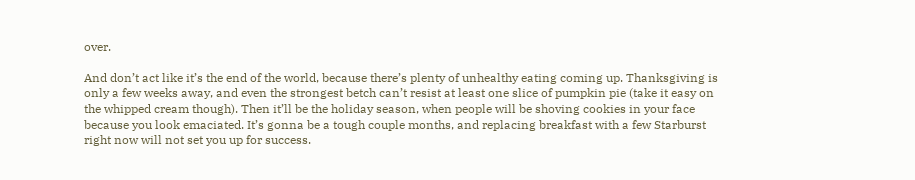over.

And don’t act like it’s the end of the world, because there’s plenty of unhealthy eating coming up. Thanksgiving is only a few weeks away, and even the strongest betch can’t resist at least one slice of pumpkin pie (take it easy on the whipped cream though). Then it’ll be the holiday season, when people will be shoving cookies in your face because you look emaciated. It’s gonna be a tough couple months, and replacing breakfast with a few Starburst right now will not set you up for success.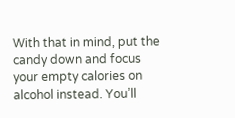With that in mind, put the candy down and focus your empty calories on alcohol instead. You’ll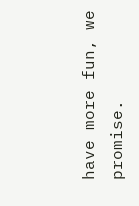have more fun, we promise.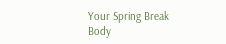Your Spring Break Body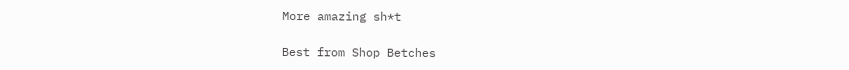More amazing sh*t

Best from Shop Betches